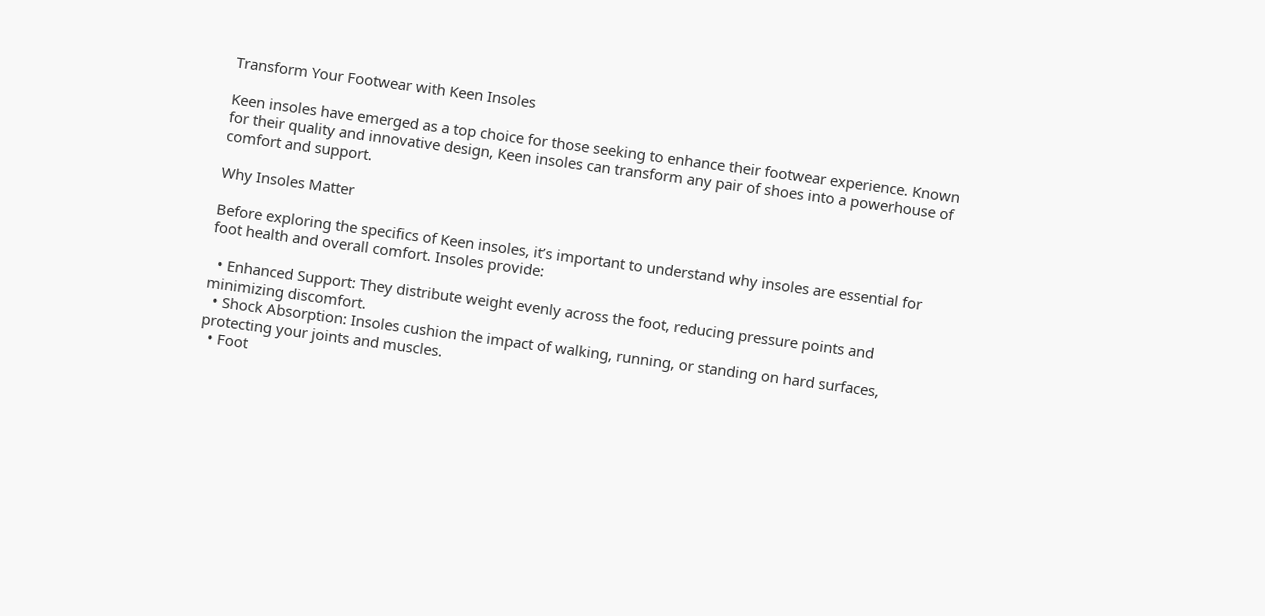Transform Your Footwear with Keen Insoles

Keen insoles have emerged as a top choice for those seeking to enhance their footwear experience. Known for their quality and innovative design, Keen insoles can transform any pair of shoes into a powerhouse of comfort and support.

Why Insoles Matter

Before exploring the specifics of Keen insoles, it’s important to understand why insoles are essential for foot health and overall comfort. Insoles provide:

  • Enhanced Support: They distribute weight evenly across the foot, reducing pressure points and minimizing discomfort.
  • Shock Absorption: Insoles cushion the impact of walking, running, or standing on hard surfaces, protecting your joints and muscles.
  • Foot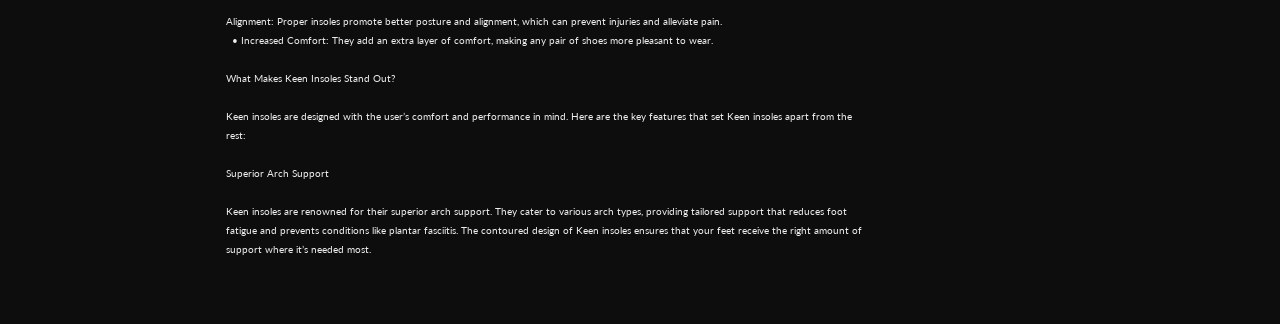Alignment: Proper insoles promote better posture and alignment, which can prevent injuries and alleviate pain.
  • Increased Comfort: They add an extra layer of comfort, making any pair of shoes more pleasant to wear.

What Makes Keen Insoles Stand Out?

Keen insoles are designed with the user’s comfort and performance in mind. Here are the key features that set Keen insoles apart from the rest:

Superior Arch Support

Keen insoles are renowned for their superior arch support. They cater to various arch types, providing tailored support that reduces foot fatigue and prevents conditions like plantar fasciitis. The contoured design of Keen insoles ensures that your feet receive the right amount of support where it’s needed most.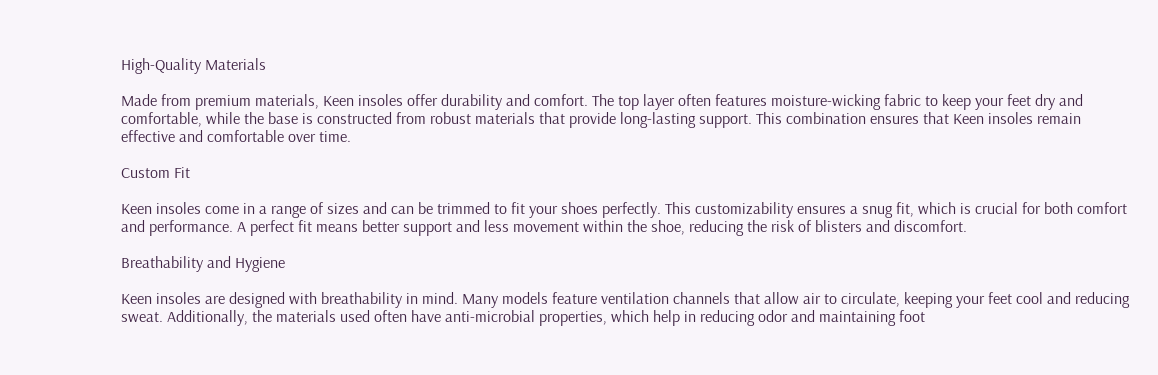High-Quality Materials

Made from premium materials, Keen insoles offer durability and comfort. The top layer often features moisture-wicking fabric to keep your feet dry and comfortable, while the base is constructed from robust materials that provide long-lasting support. This combination ensures that Keen insoles remain effective and comfortable over time.

Custom Fit

Keen insoles come in a range of sizes and can be trimmed to fit your shoes perfectly. This customizability ensures a snug fit, which is crucial for both comfort and performance. A perfect fit means better support and less movement within the shoe, reducing the risk of blisters and discomfort.

Breathability and Hygiene

Keen insoles are designed with breathability in mind. Many models feature ventilation channels that allow air to circulate, keeping your feet cool and reducing sweat. Additionally, the materials used often have anti-microbial properties, which help in reducing odor and maintaining foot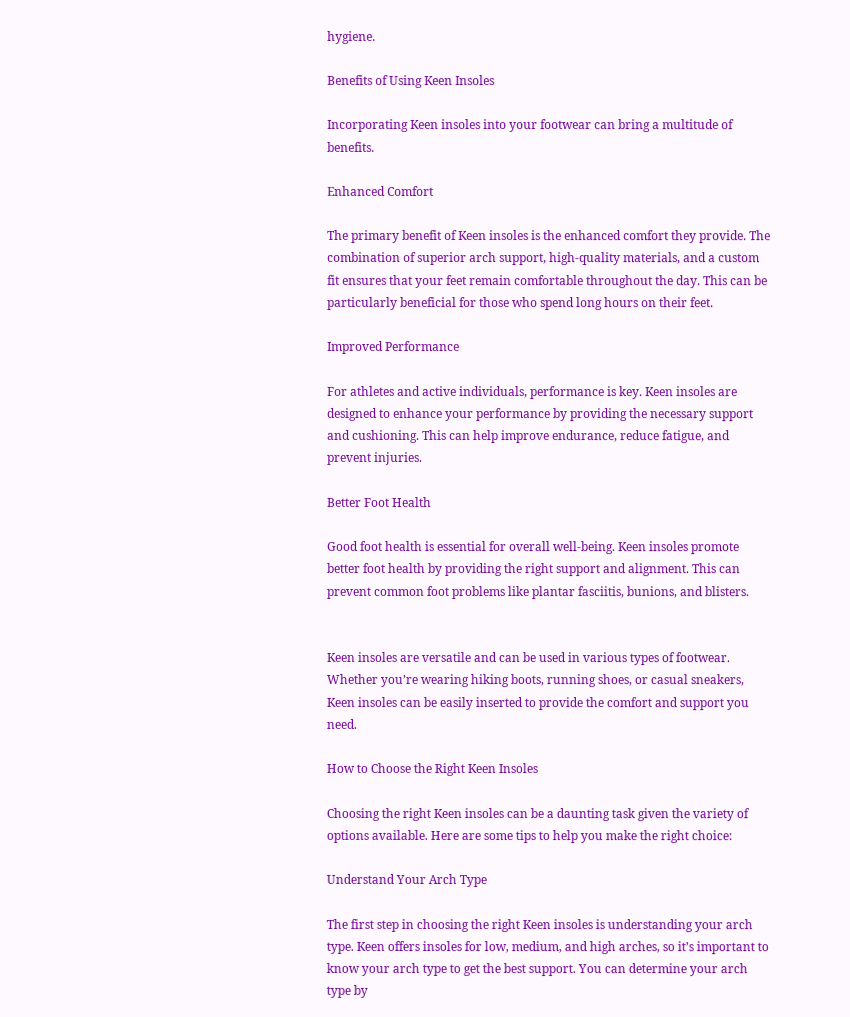hygiene.

Benefits of Using Keen Insoles

Incorporating Keen insoles into your footwear can bring a multitude of benefits.

Enhanced Comfort

The primary benefit of Keen insoles is the enhanced comfort they provide. The combination of superior arch support, high-quality materials, and a custom fit ensures that your feet remain comfortable throughout the day. This can be particularly beneficial for those who spend long hours on their feet.

Improved Performance

For athletes and active individuals, performance is key. Keen insoles are designed to enhance your performance by providing the necessary support and cushioning. This can help improve endurance, reduce fatigue, and prevent injuries.

Better Foot Health

Good foot health is essential for overall well-being. Keen insoles promote better foot health by providing the right support and alignment. This can prevent common foot problems like plantar fasciitis, bunions, and blisters.


Keen insoles are versatile and can be used in various types of footwear. Whether you’re wearing hiking boots, running shoes, or casual sneakers, Keen insoles can be easily inserted to provide the comfort and support you need.

How to Choose the Right Keen Insoles

Choosing the right Keen insoles can be a daunting task given the variety of options available. Here are some tips to help you make the right choice:

Understand Your Arch Type

The first step in choosing the right Keen insoles is understanding your arch type. Keen offers insoles for low, medium, and high arches, so it’s important to know your arch type to get the best support. You can determine your arch type by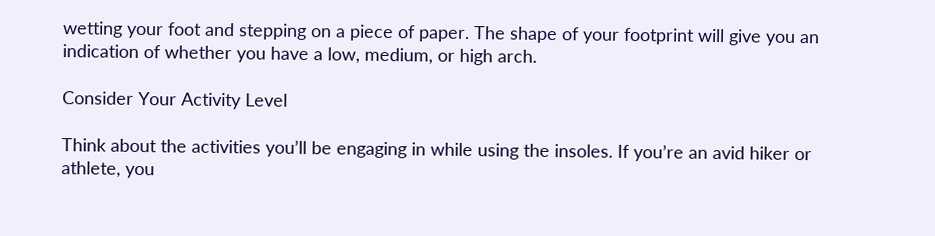wetting your foot and stepping on a piece of paper. The shape of your footprint will give you an indication of whether you have a low, medium, or high arch.

Consider Your Activity Level

Think about the activities you’ll be engaging in while using the insoles. If you’re an avid hiker or athlete, you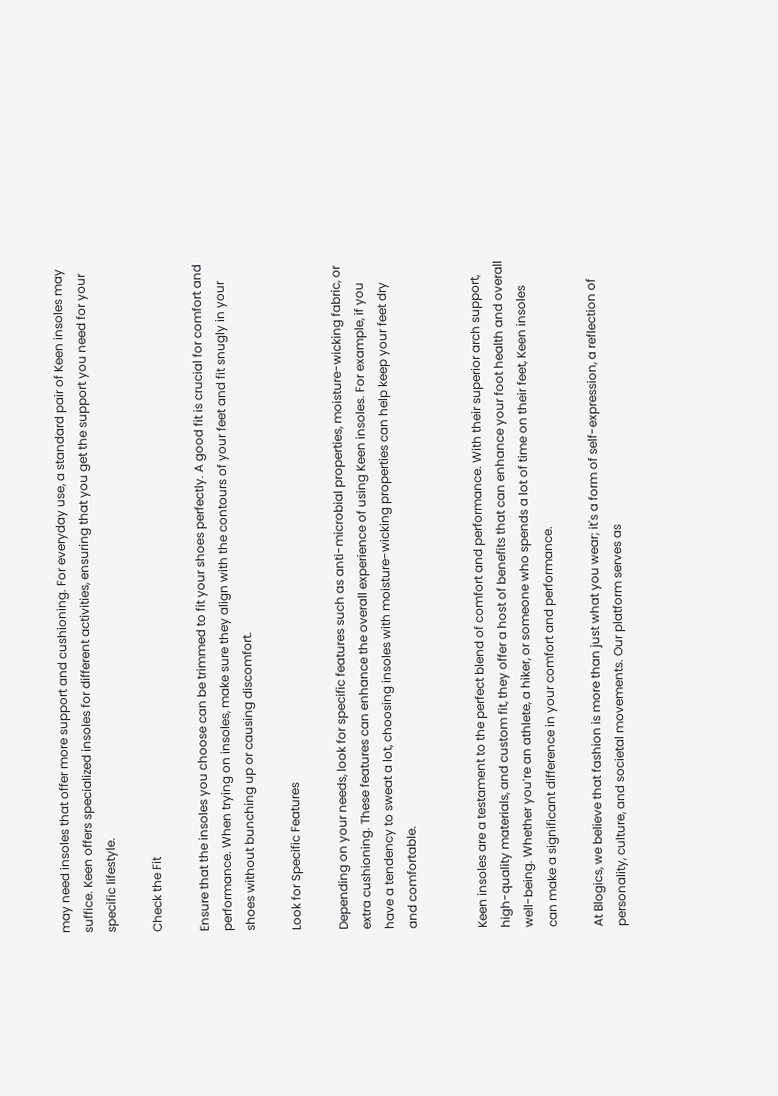may need insoles that offer more support and cushioning. For everyday use, a standard pair of Keen insoles may suffice. Keen offers specialized insoles for different activities, ensuring that you get the support you need for your specific lifestyle.

Check the Fit

Ensure that the insoles you choose can be trimmed to fit your shoes perfectly. A good fit is crucial for comfort and performance. When trying on insoles, make sure they align with the contours of your feet and fit snugly in your shoes without bunching up or causing discomfort.

Look for Specific Features

Depending on your needs, look for specific features such as anti-microbial properties, moisture-wicking fabric, or extra cushioning. These features can enhance the overall experience of using Keen insoles. For example, if you have a tendency to sweat a lot, choosing insoles with moisture-wicking properties can help keep your feet dry and comfortable.


Keen insoles are a testament to the perfect blend of comfort and performance. With their superior arch support, high-quality materials, and custom fit, they offer a host of benefits that can enhance your foot health and overall well-being. Whether you’re an athlete, a hiker, or someone who spends a lot of time on their feet, Keen insoles can make a significant difference in your comfort and performance.

At Blogics, we believe that fashion is more than just what you wear; it's a form of self-expression, a reflection of personality, culture, and societal movements. Our platform serves as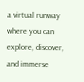a virtual runway where you can explore, discover, and immerse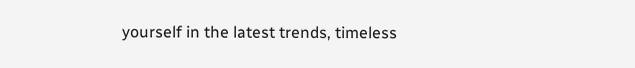yourself in the latest trends, timeless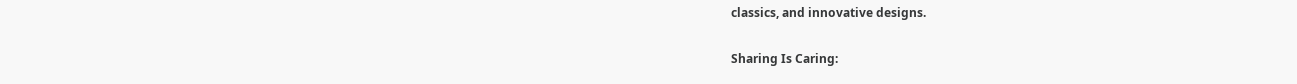classics, and innovative designs.

Sharing Is Caring: